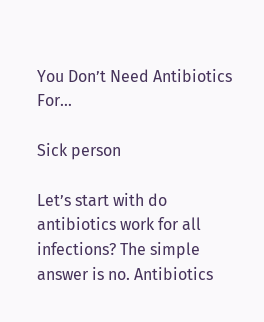You Don’t Need Antibiotics For…

Sick person

Let’s start with do antibiotics work for all infections? The simple answer is no. Antibiotics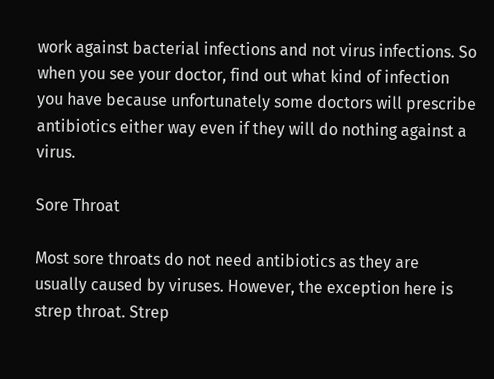work against bacterial infections and not virus infections. So when you see your doctor, find out what kind of infection you have because unfortunately some doctors will prescribe antibiotics either way even if they will do nothing against a virus.

Sore Throat

Most sore throats do not need antibiotics as they are usually caused by viruses. However, the exception here is strep throat. Strep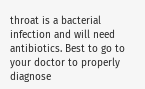throat is a bacterial infection and will need antibiotics. Best to go to your doctor to properly diagnose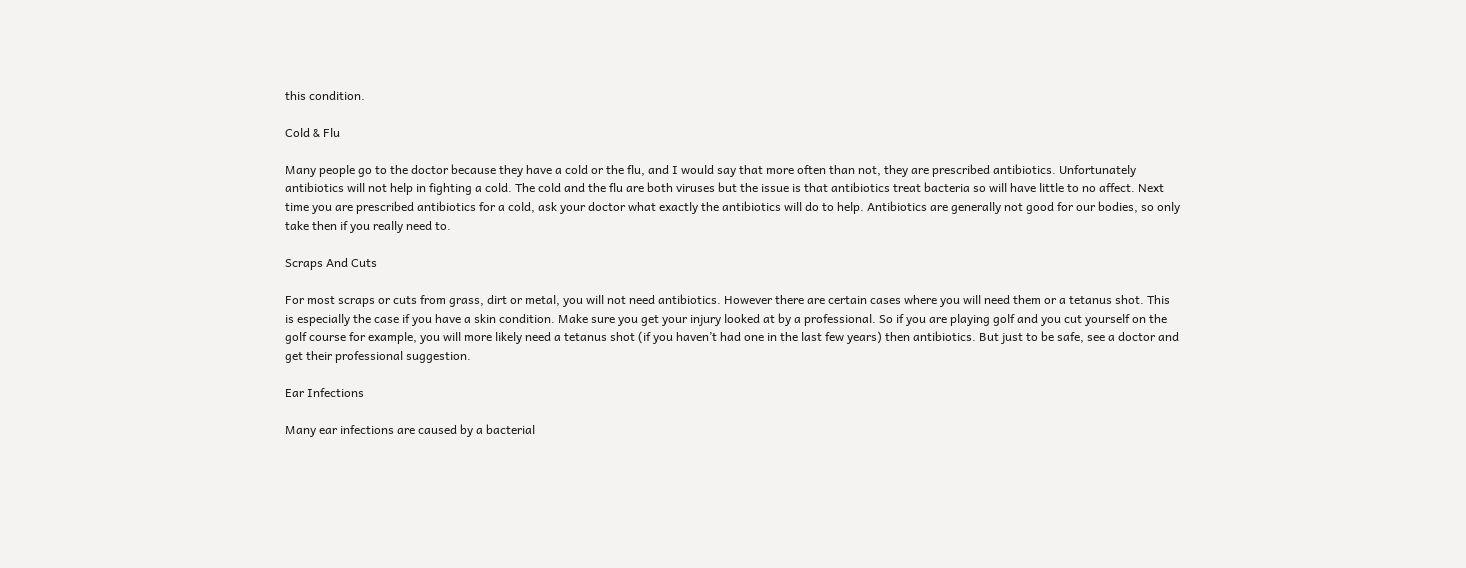this condition.

Cold & Flu

Many people go to the doctor because they have a cold or the flu, and I would say that more often than not, they are prescribed antibiotics. Unfortunately antibiotics will not help in fighting a cold. The cold and the flu are both viruses but the issue is that antibiotics treat bacteria so will have little to no affect. Next time you are prescribed antibiotics for a cold, ask your doctor what exactly the antibiotics will do to help. Antibiotics are generally not good for our bodies, so only take then if you really need to.

Scraps And Cuts

For most scraps or cuts from grass, dirt or metal, you will not need antibiotics. However there are certain cases where you will need them or a tetanus shot. This is especially the case if you have a skin condition. Make sure you get your injury looked at by a professional. So if you are playing golf and you cut yourself on the golf course for example, you will more likely need a tetanus shot (if you haven’t had one in the last few years) then antibiotics. But just to be safe, see a doctor and get their professional suggestion.

Ear Infections

Many ear infections are caused by a bacterial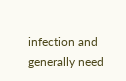infection and generally need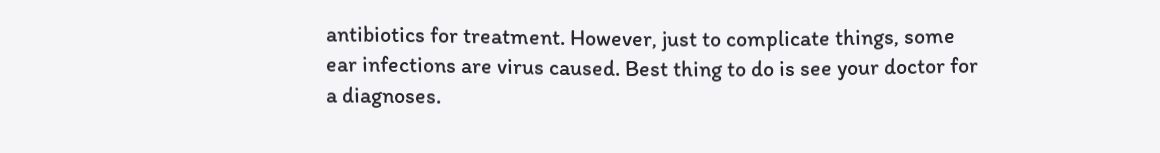antibiotics for treatment. However, just to complicate things, some ear infections are virus caused. Best thing to do is see your doctor for a diagnoses.